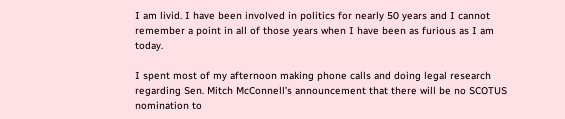I am livid. I have been involved in politics for nearly 50 years and I cannot remember a point in all of those years when I have been as furious as I am today.

I spent most of my afternoon making phone calls and doing legal research regarding Sen. Mitch McConnell’s announcement that there will be no SCOTUS nomination to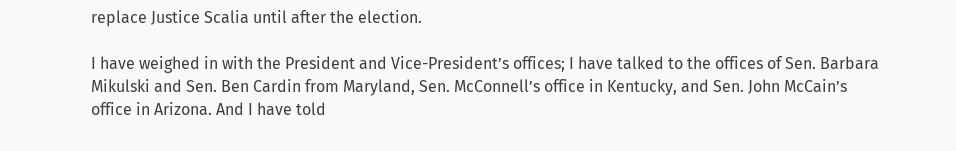replace Justice Scalia until after the election.

I have weighed in with the President and Vice-President’s offices; I have talked to the offices of Sen. Barbara Mikulski and Sen. Ben Cardin from Maryland, Sen. McConnell’s office in Kentucky, and Sen. John McCain’s office in Arizona. And I have told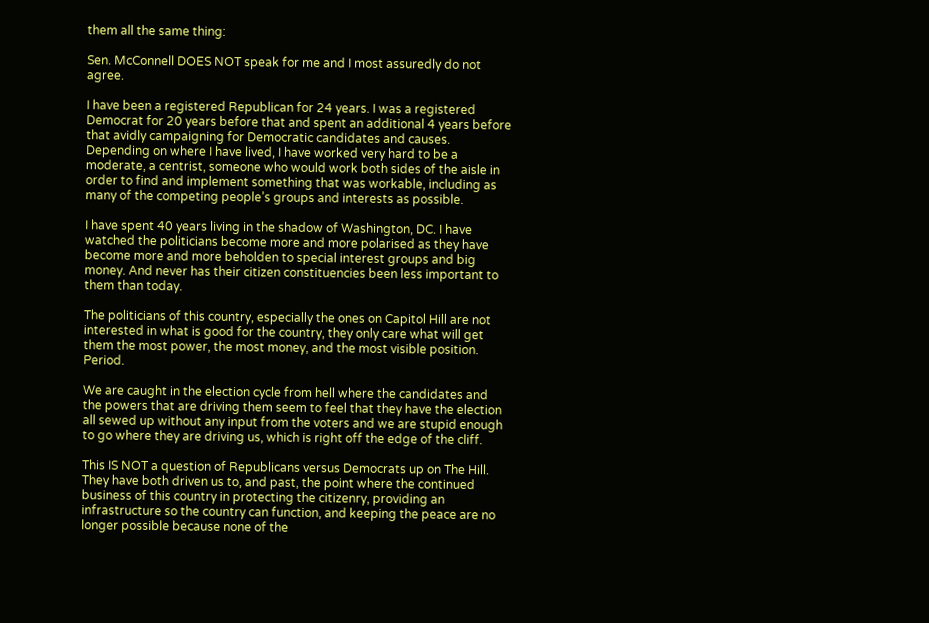them all the same thing:

Sen. McConnell DOES NOT speak for me and I most assuredly do not agree.

I have been a registered Republican for 24 years. I was a registered Democrat for 20 years before that and spent an additional 4 years before that avidly campaigning for Democratic candidates and causes. Depending on where I have lived, I have worked very hard to be a moderate, a centrist, someone who would work both sides of the aisle in order to find and implement something that was workable, including as many of the competing people’s groups and interests as possible.

I have spent 40 years living in the shadow of Washington, DC. I have watched the politicians become more and more polarised as they have become more and more beholden to special interest groups and big money. And never has their citizen constituencies been less important to them than today.

The politicians of this country, especially the ones on Capitol Hill are not interested in what is good for the country, they only care what will get them the most power, the most money, and the most visible position. Period.

We are caught in the election cycle from hell where the candidates and the powers that are driving them seem to feel that they have the election all sewed up without any input from the voters and we are stupid enough to go where they are driving us, which is right off the edge of the cliff.

This IS NOT a question of Republicans versus Democrats up on The Hill. They have both driven us to, and past, the point where the continued business of this country in protecting the citizenry, providing an infrastructure so the country can function, and keeping the peace are no longer possible because none of the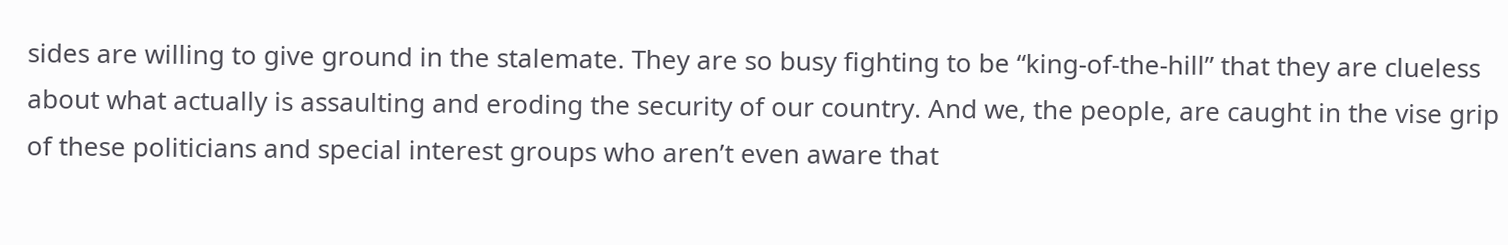sides are willing to give ground in the stalemate. They are so busy fighting to be “king-of-the-hill” that they are clueless about what actually is assaulting and eroding the security of our country. And we, the people, are caught in the vise grip of these politicians and special interest groups who aren’t even aware that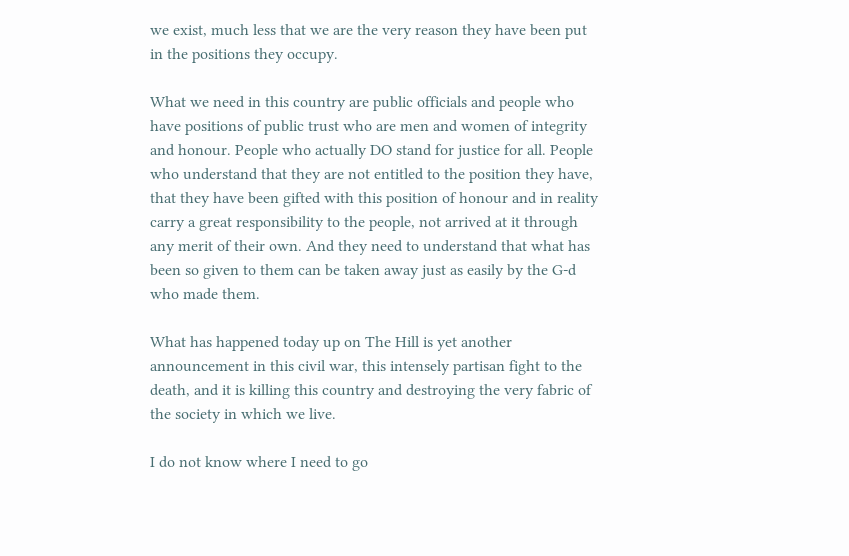we exist, much less that we are the very reason they have been put in the positions they occupy.

What we need in this country are public officials and people who have positions of public trust who are men and women of integrity and honour. People who actually DO stand for justice for all. People who understand that they are not entitled to the position they have, that they have been gifted with this position of honour and in reality carry a great responsibility to the people, not arrived at it through any merit of their own. And they need to understand that what has been so given to them can be taken away just as easily by the G-d who made them.

What has happened today up on The Hill is yet another announcement in this civil war, this intensely partisan fight to the death, and it is killing this country and destroying the very fabric of the society in which we live.

I do not know where I need to go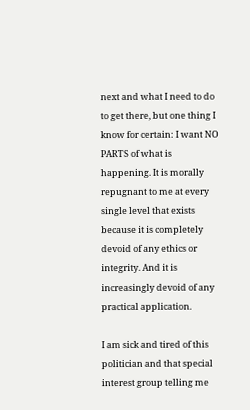next and what I need to do to get there, but one thing I know for certain: I want NO PARTS of what is happening. It is morally repugnant to me at every single level that exists because it is completely devoid of any ethics or integrity. And it is increasingly devoid of any practical application.

I am sick and tired of this politician and that special interest group telling me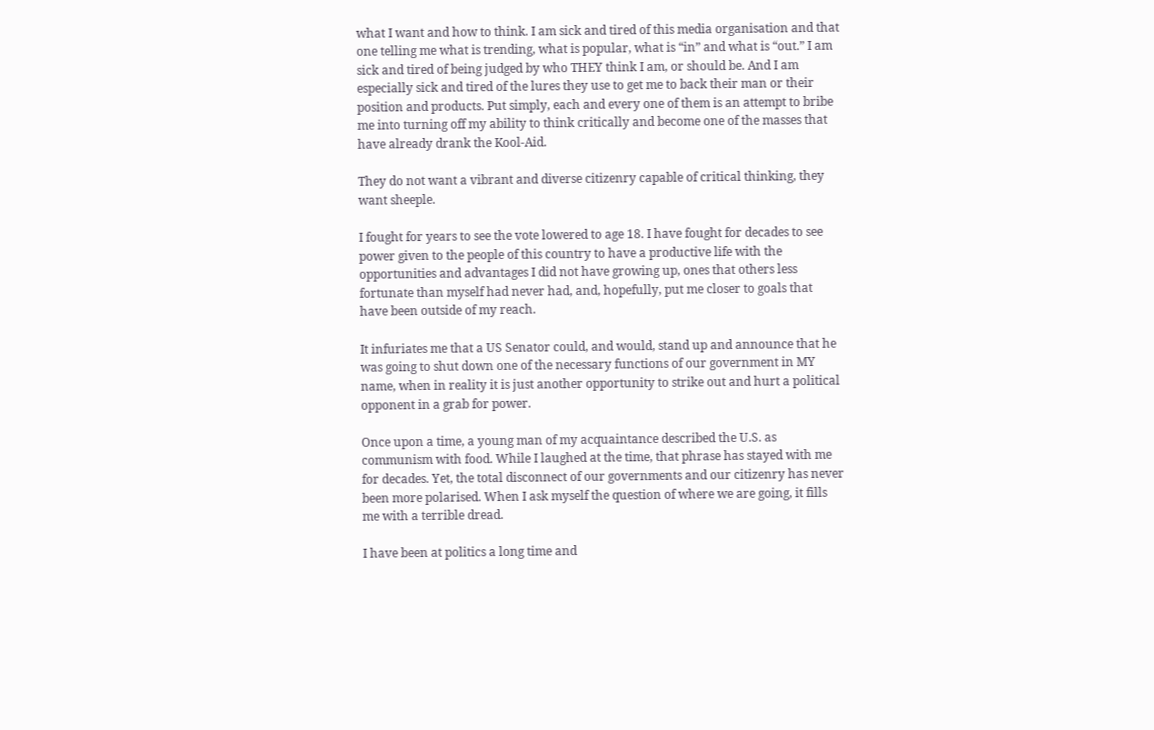what I want and how to think. I am sick and tired of this media organisation and that one telling me what is trending, what is popular, what is “in” and what is “out.” I am sick and tired of being judged by who THEY think I am, or should be. And I am especially sick and tired of the lures they use to get me to back their man or their position and products. Put simply, each and every one of them is an attempt to bribe me into turning off my ability to think critically and become one of the masses that have already drank the Kool-Aid.

They do not want a vibrant and diverse citizenry capable of critical thinking, they want sheeple.

I fought for years to see the vote lowered to age 18. I have fought for decades to see power given to the people of this country to have a productive life with the opportunities and advantages I did not have growing up, ones that others less fortunate than myself had never had, and, hopefully, put me closer to goals that have been outside of my reach.

It infuriates me that a US Senator could, and would, stand up and announce that he was going to shut down one of the necessary functions of our government in MY name, when in reality it is just another opportunity to strike out and hurt a political opponent in a grab for power.

Once upon a time, a young man of my acquaintance described the U.S. as communism with food. While I laughed at the time, that phrase has stayed with me for decades. Yet, the total disconnect of our governments and our citizenry has never been more polarised. When I ask myself the question of where we are going, it fills me with a terrible dread.

I have been at politics a long time and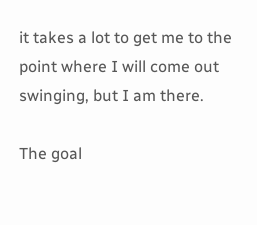it takes a lot to get me to the point where I will come out swinging, but I am there.

The goal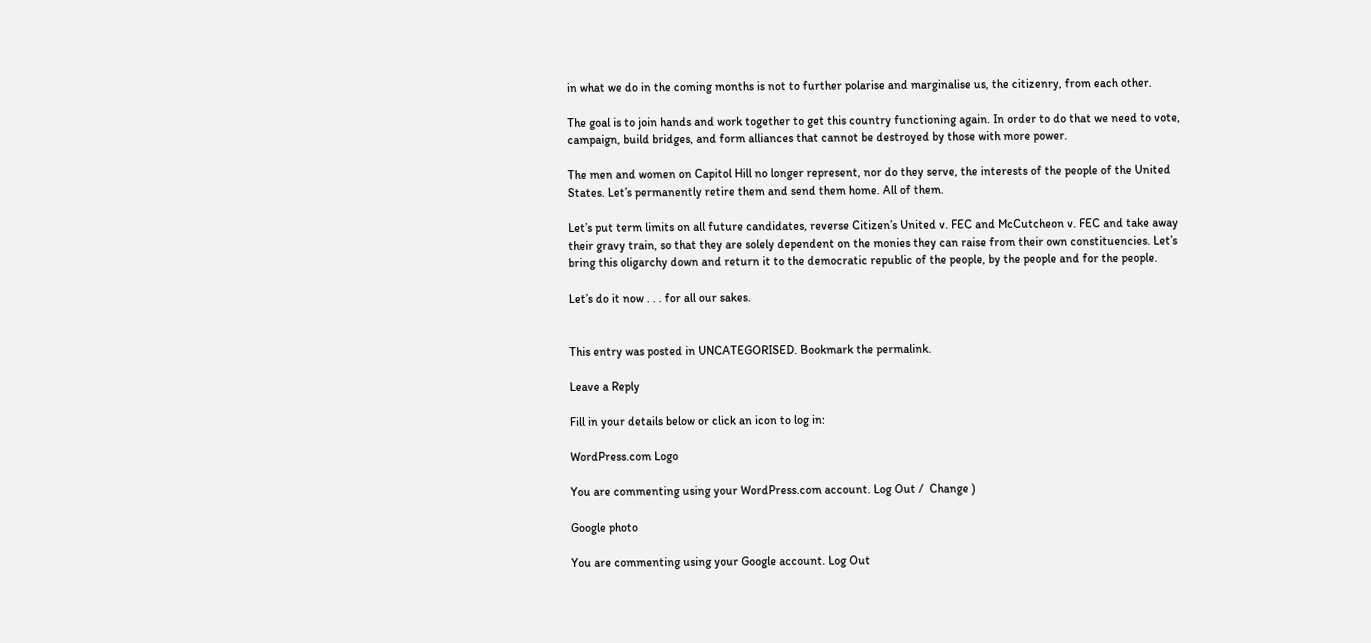in what we do in the coming months is not to further polarise and marginalise us, the citizenry, from each other.

The goal is to join hands and work together to get this country functioning again. In order to do that we need to vote, campaign, build bridges, and form alliances that cannot be destroyed by those with more power.

The men and women on Capitol Hill no longer represent, nor do they serve, the interests of the people of the United States. Let’s permanently retire them and send them home. All of them.

Let’s put term limits on all future candidates, reverse Citizen’s United v. FEC and McCutcheon v. FEC and take away their gravy train, so that they are solely dependent on the monies they can raise from their own constituencies. Let’s bring this oligarchy down and return it to the democratic republic of the people, by the people and for the people.

Let’s do it now . . . for all our sakes.


This entry was posted in UNCATEGORISED. Bookmark the permalink.

Leave a Reply

Fill in your details below or click an icon to log in:

WordPress.com Logo

You are commenting using your WordPress.com account. Log Out /  Change )

Google photo

You are commenting using your Google account. Log Out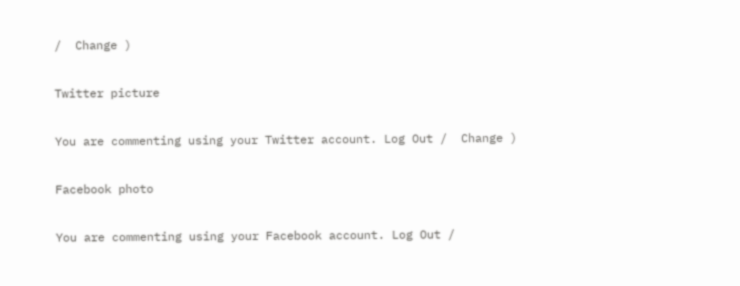/  Change )

Twitter picture

You are commenting using your Twitter account. Log Out /  Change )

Facebook photo

You are commenting using your Facebook account. Log Out /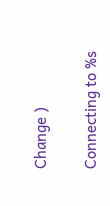Change )

Connecting to %s